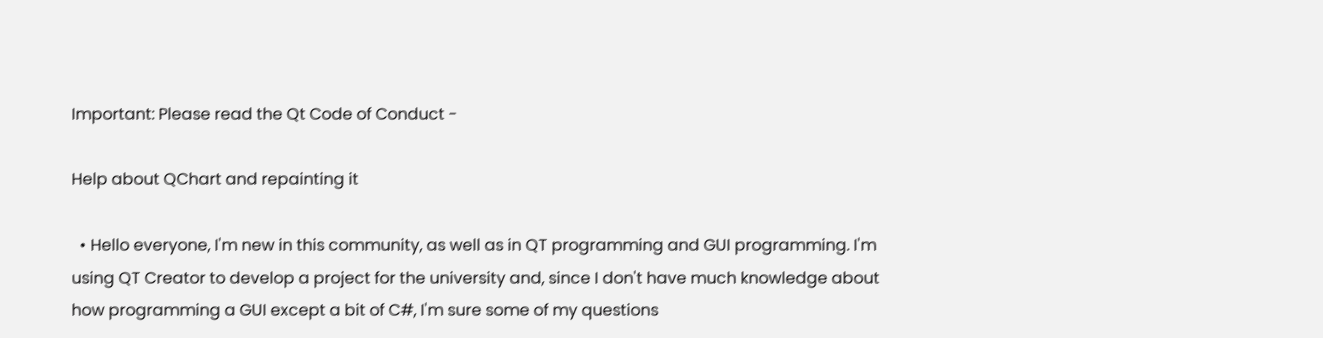Important: Please read the Qt Code of Conduct -

Help about QChart and repainting it

  • Hello everyone, I'm new in this community, as well as in QT programming and GUI programming. I'm using QT Creator to develop a project for the university and, since I don't have much knowledge about how programming a GUI except a bit of C#, I'm sure some of my questions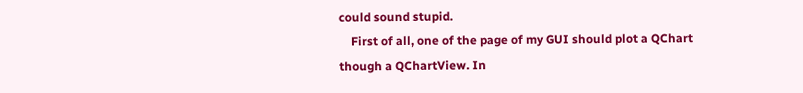could sound stupid.
    First of all, one of the page of my GUI should plot a QChart though a QChartView. In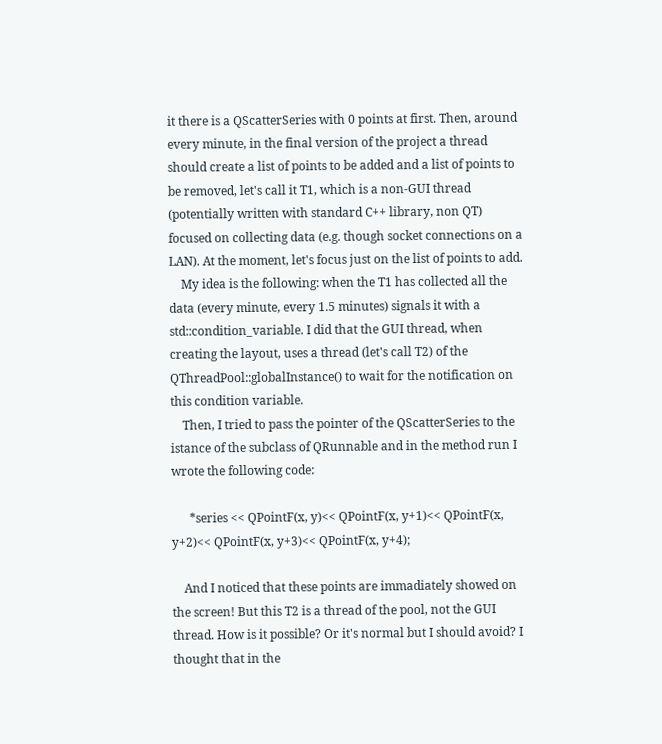it there is a QScatterSeries with 0 points at first. Then, around every minute, in the final version of the project a thread should create a list of points to be added and a list of points to be removed, let's call it T1, which is a non-GUI thread (potentially written with standard C++ library, non QT) focused on collecting data (e.g. though socket connections on a LAN). At the moment, let's focus just on the list of points to add.
    My idea is the following: when the T1 has collected all the data (every minute, every 1.5 minutes) signals it with a std::condition_variable. I did that the GUI thread, when creating the layout, uses a thread (let's call T2) of the QThreadPool::globalInstance() to wait for the notification on this condition variable.
    Then, I tried to pass the pointer of the QScatterSeries to the istance of the subclass of QRunnable and in the method run I wrote the following code:

      *series << QPointF(x, y)<< QPointF(x, y+1)<< QPointF(x, y+2)<< QPointF(x, y+3)<< QPointF(x, y+4);

    And I noticed that these points are immadiately showed on the screen! But this T2 is a thread of the pool, not the GUI thread. How is it possible? Or it's normal but I should avoid? I thought that in the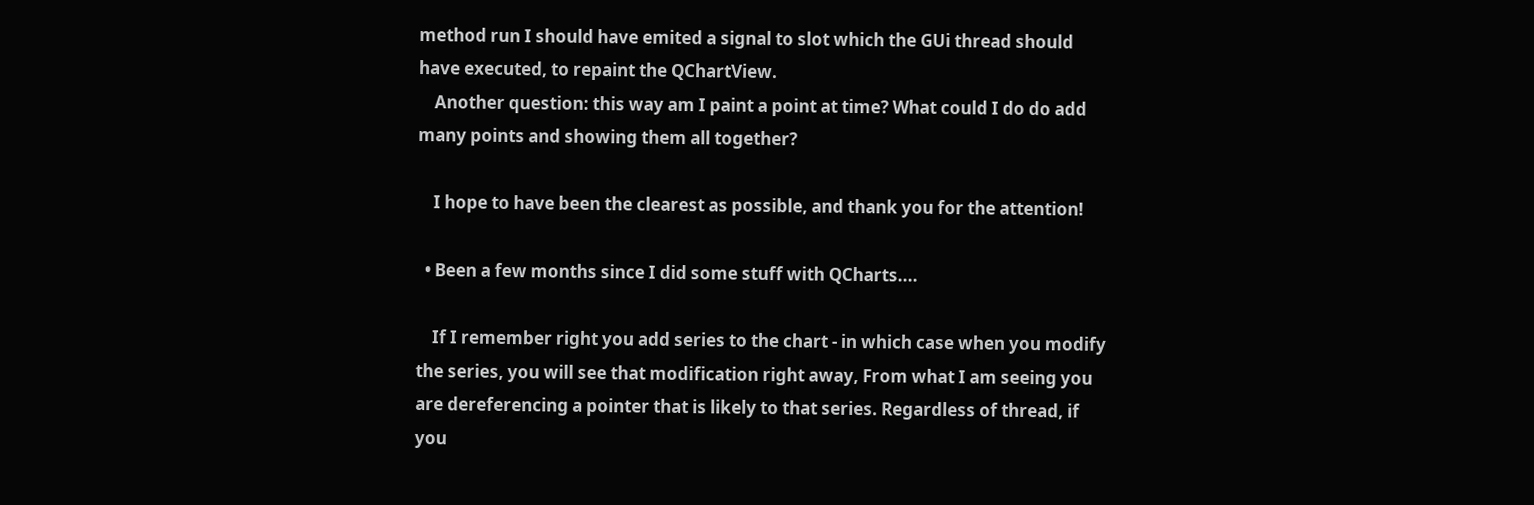method run I should have emited a signal to slot which the GUi thread should have executed, to repaint the QChartView.
    Another question: this way am I paint a point at time? What could I do do add many points and showing them all together?

    I hope to have been the clearest as possible, and thank you for the attention!

  • Been a few months since I did some stuff with QCharts....

    If I remember right you add series to the chart - in which case when you modify the series, you will see that modification right away, From what I am seeing you are dereferencing a pointer that is likely to that series. Regardless of thread, if you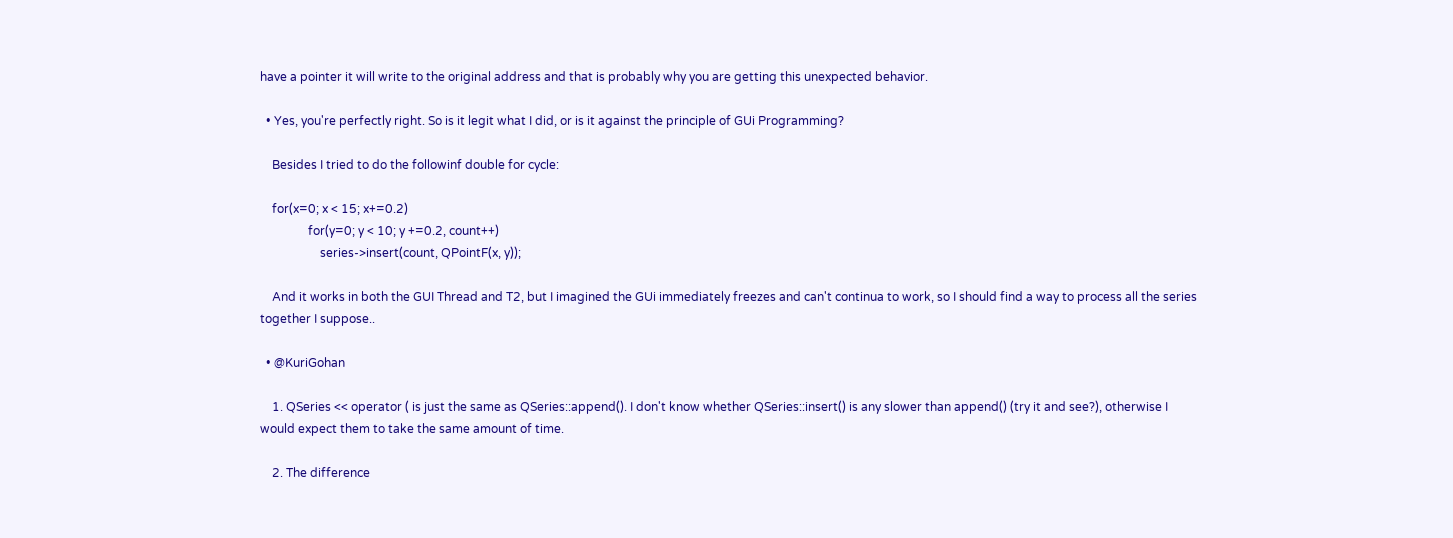have a pointer it will write to the original address and that is probably why you are getting this unexpected behavior.

  • Yes, you're perfectly right. So is it legit what I did, or is it against the principle of GUi Programming?

    Besides I tried to do the followinf double for cycle:

    for(x=0; x < 15; x+=0.2)
                for(y=0; y < 10; y +=0.2, count++)
                    series->insert(count, QPointF(x, y));

    And it works in both the GUI Thread and T2, but I imagined the GUi immediately freezes and can't continua to work, so I should find a way to process all the series together I suppose..

  • @KuriGohan

    1. QSeries << operator ( is just the same as QSeries::append(). I don't know whether QSeries::insert() is any slower than append() (try it and see?), otherwise I would expect them to take the same amount of time.

    2. The difference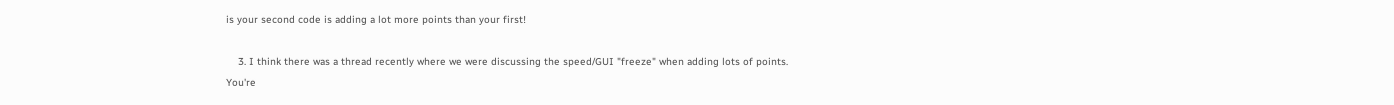is your second code is adding a lot more points than your first!

    3. I think there was a thread recently where we were discussing the speed/GUI "freeze" when adding lots of points. You're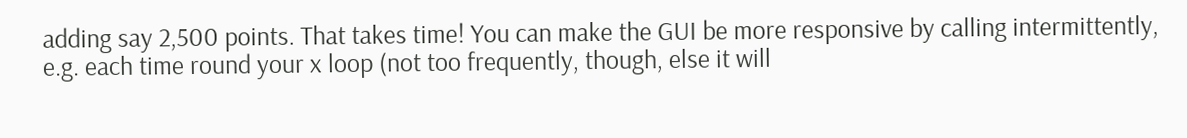adding say 2,500 points. That takes time! You can make the GUI be more responsive by calling intermittently, e.g. each time round your x loop (not too frequently, though, else it will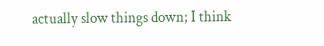actually slow things down; I think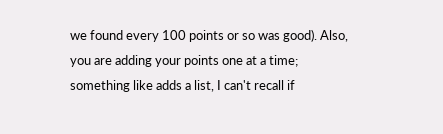we found every 100 points or so was good). Also, you are adding your points one at a time; something like adds a list, I can't recall if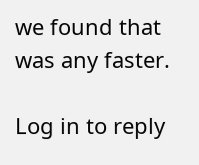we found that was any faster.

Log in to reply